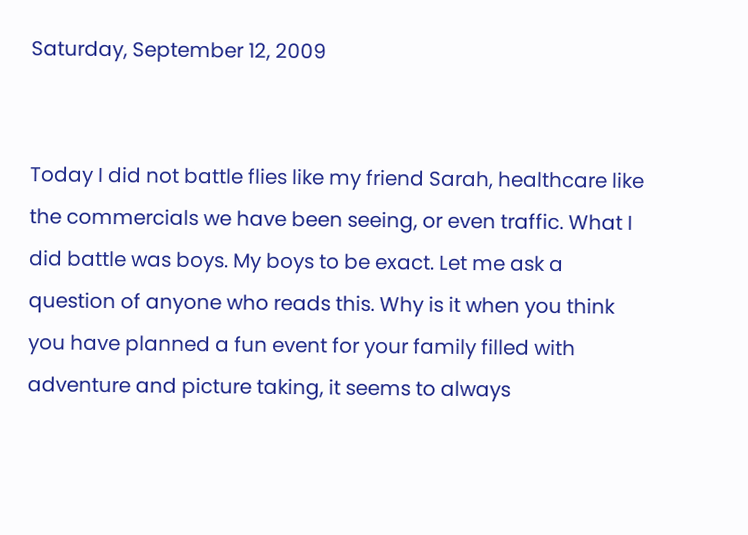Saturday, September 12, 2009


Today I did not battle flies like my friend Sarah, healthcare like the commercials we have been seeing, or even traffic. What I did battle was boys. My boys to be exact. Let me ask a question of anyone who reads this. Why is it when you think you have planned a fun event for your family filled with adventure and picture taking, it seems to always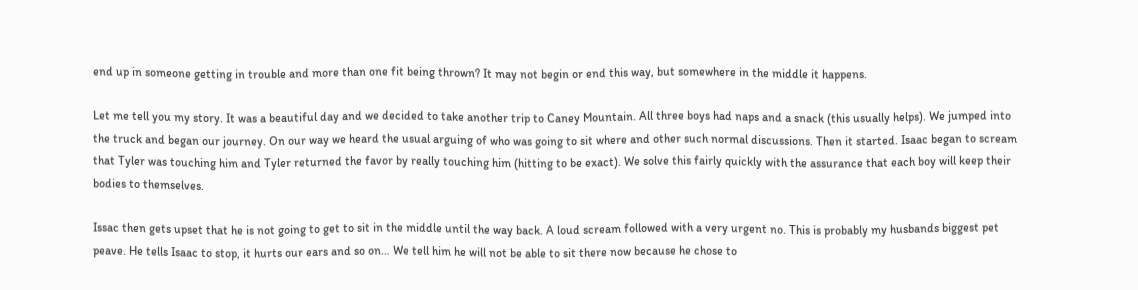end up in someone getting in trouble and more than one fit being thrown? It may not begin or end this way, but somewhere in the middle it happens.

Let me tell you my story. It was a beautiful day and we decided to take another trip to Caney Mountain. All three boys had naps and a snack (this usually helps). We jumped into the truck and began our journey. On our way we heard the usual arguing of who was going to sit where and other such normal discussions. Then it started. Isaac began to scream that Tyler was touching him and Tyler returned the favor by really touching him (hitting to be exact). We solve this fairly quickly with the assurance that each boy will keep their bodies to themselves.

Issac then gets upset that he is not going to get to sit in the middle until the way back. A loud scream followed with a very urgent no. This is probably my husbands biggest pet peave. He tells Isaac to stop, it hurts our ears and so on… We tell him he will not be able to sit there now because he chose to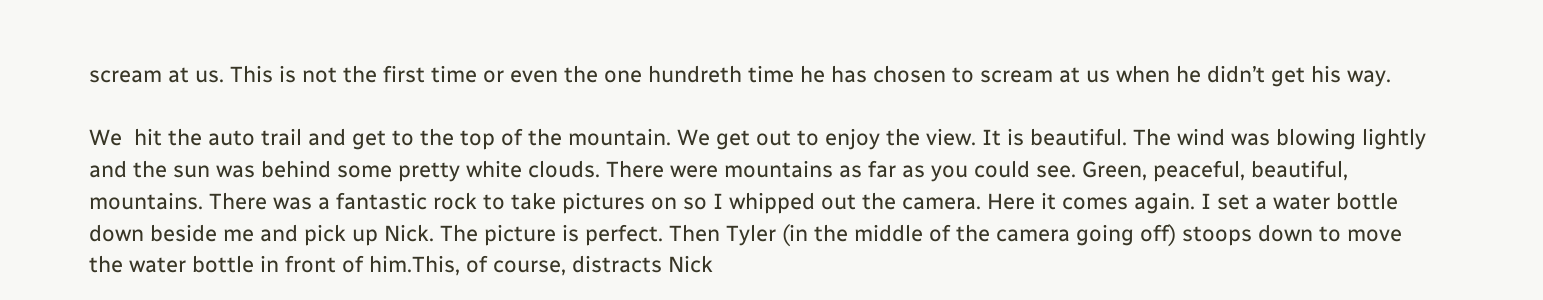scream at us. This is not the first time or even the one hundreth time he has chosen to scream at us when he didn’t get his way.

We  hit the auto trail and get to the top of the mountain. We get out to enjoy the view. It is beautiful. The wind was blowing lightly and the sun was behind some pretty white clouds. There were mountains as far as you could see. Green, peaceful, beautiful, mountains. There was a fantastic rock to take pictures on so I whipped out the camera. Here it comes again. I set a water bottle down beside me and pick up Nick. The picture is perfect. Then Tyler (in the middle of the camera going off) stoops down to move the water bottle in front of him.This, of course, distracts Nick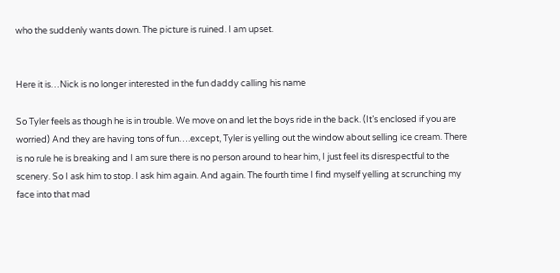who the suddenly wants down. The picture is ruined. I am upset.


Here it is…Nick is no longer interested in the fun daddy calling his name

So Tyler feels as though he is in trouble. We move on and let the boys ride in the back. (It’s enclosed if you are worried) And they are having tons of fun….except, Tyler is yelling out the window about selling ice cream. There is no rule he is breaking and I am sure there is no person around to hear him, I just feel its disrespectful to the scenery. So I ask him to stop. I ask him again. And again. The fourth time I find myself yelling at scrunching my face into that mad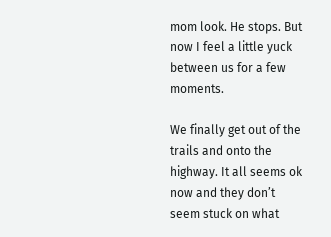mom look. He stops. But now I feel a little yuck between us for a few moments.

We finally get out of the trails and onto the highway. It all seems ok now and they don’t seem stuck on what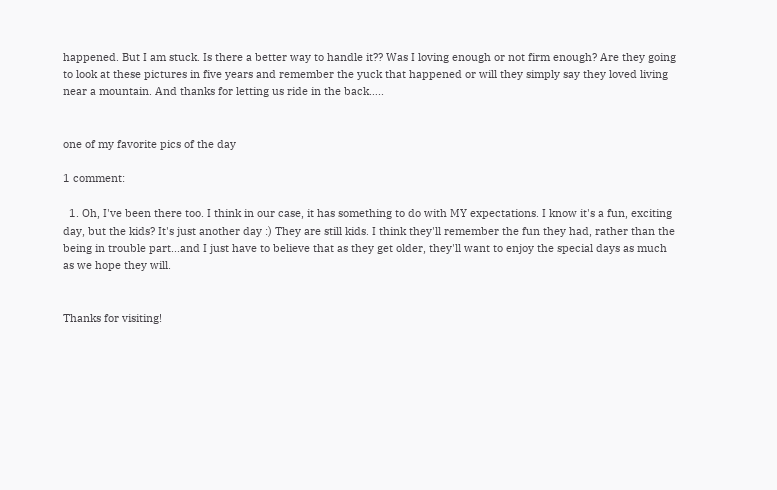happened. But I am stuck. Is there a better way to handle it?? Was I loving enough or not firm enough? Are they going to look at these pictures in five years and remember the yuck that happened or will they simply say they loved living near a mountain. And thanks for letting us ride in the back…..


one of my favorite pics of the day

1 comment:

  1. Oh, I've been there too. I think in our case, it has something to do with MY expectations. I know it's a fun, exciting day, but the kids? It's just another day :) They are still kids. I think they'll remember the fun they had, rather than the being in trouble part...and I just have to believe that as they get older, they'll want to enjoy the special days as much as we hope they will.


Thanks for visiting!